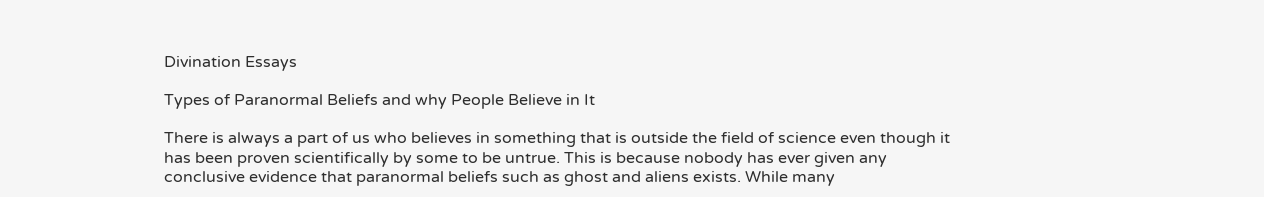Divination Essays

Types of Paranormal Beliefs and why People Believe in It

There is always a part of us who believes in something that is outside the field of science even though it has been proven scientifically by some to be untrue. This is because nobody has ever given any conclusive evidence that paranormal beliefs such as ghost and aliens exists. While many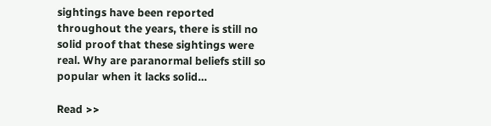sightings have been reported throughout the years, there is still no solid proof that these sightings were real. Why are paranormal beliefs still so popular when it lacks solid…

Read >>